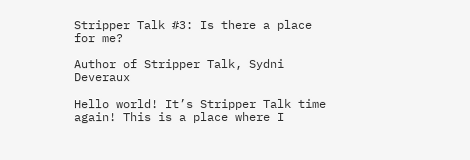Stripper Talk #3: Is there a place for me?

Author of Stripper Talk, Sydni Deveraux

Hello world! It’s Stripper Talk time again! This is a place where I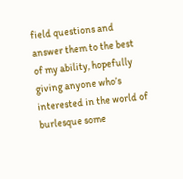field questions and answer them to the best of my ability, hopefully giving anyone who’s interested in the world of burlesque some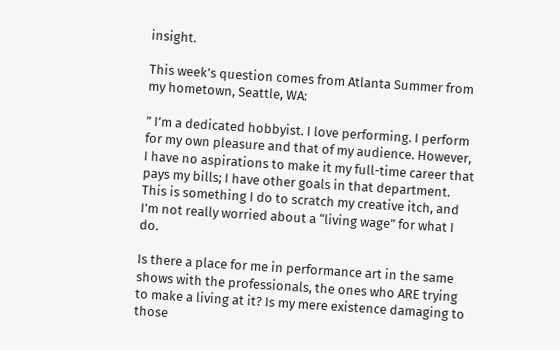insight.

This week’s question comes from Atlanta Summer from my hometown, Seattle, WA:

” I’m a dedicated hobbyist. I love performing. I perform for my own pleasure and that of my audience. However, I have no aspirations to make it my full-time career that pays my bills; I have other goals in that department. This is something I do to scratch my creative itch, and I’m not really worried about a “living wage” for what I do.

Is there a place for me in performance art in the same shows with the professionals, the ones who ARE trying to make a living at it? Is my mere existence damaging to those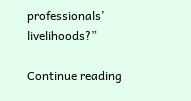professionals’ livelihoods?”

Continue reading